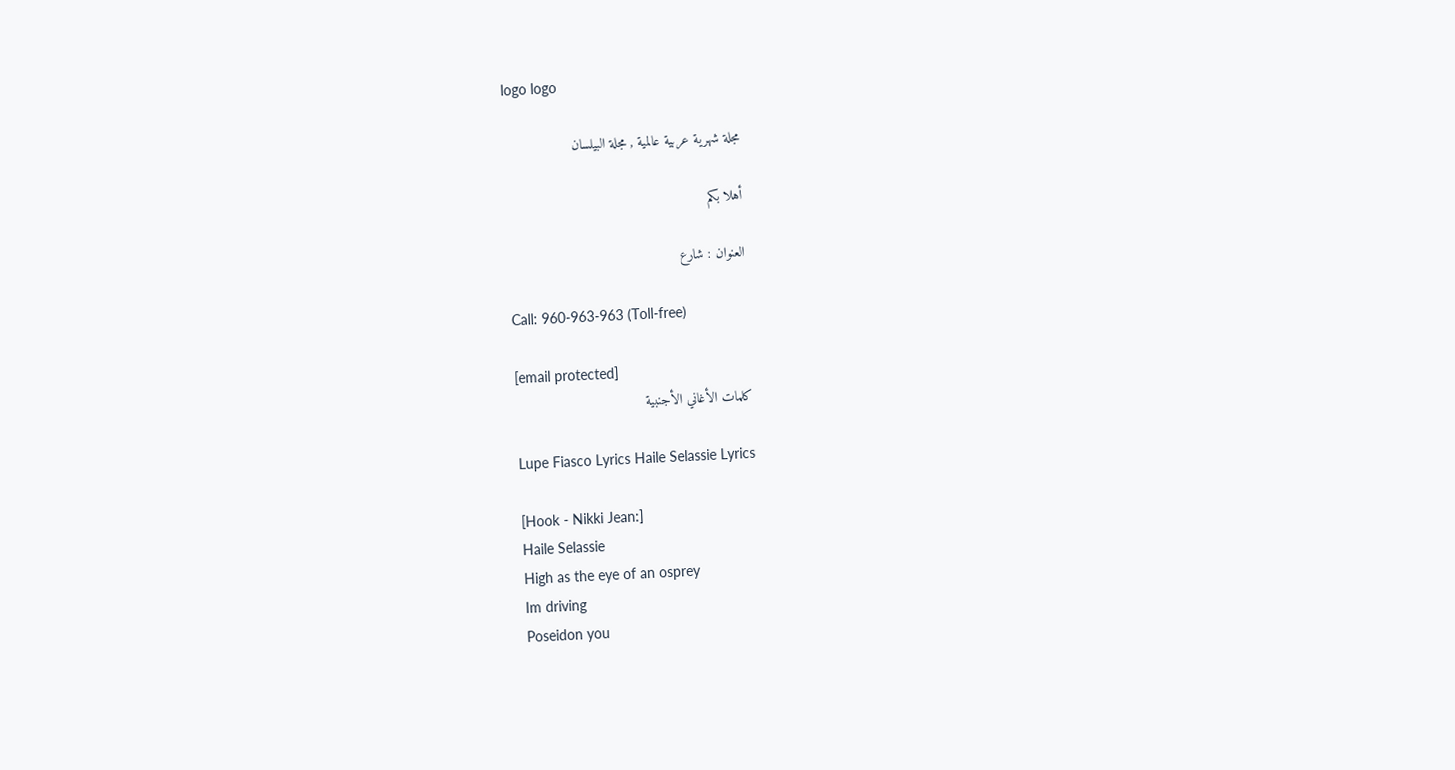logo logo

مجلة شهرية عربية عالمية , مجلة البيلسان

أهلا بكم

العنوان : شارع

Call: 960-963-963 (Toll-free)

[email protected]
كلمات الأغاني الأجنبية

Lupe Fiasco Lyrics Haile Selassie Lyrics

[Hook - Nikki Jean:]
Haile Selassie
High as the eye of an osprey
Im driving
Poseidon you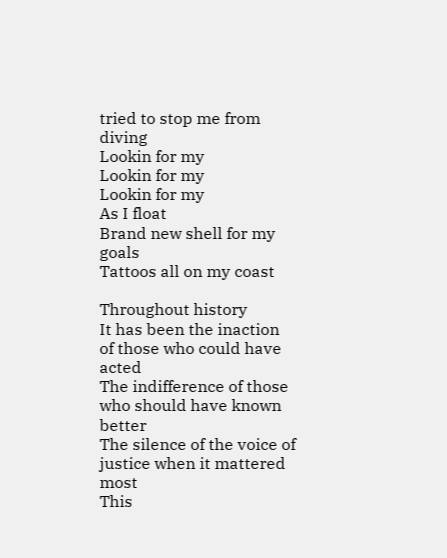tried to stop me from diving
Lookin for my
Lookin for my
Lookin for my
As I float
Brand new shell for my goals
Tattoos all on my coast

Throughout history
It has been the inaction of those who could have acted
The indifference of those who should have known better
The silence of the voice of justice when it mattered most
This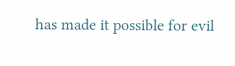has made it possible for evil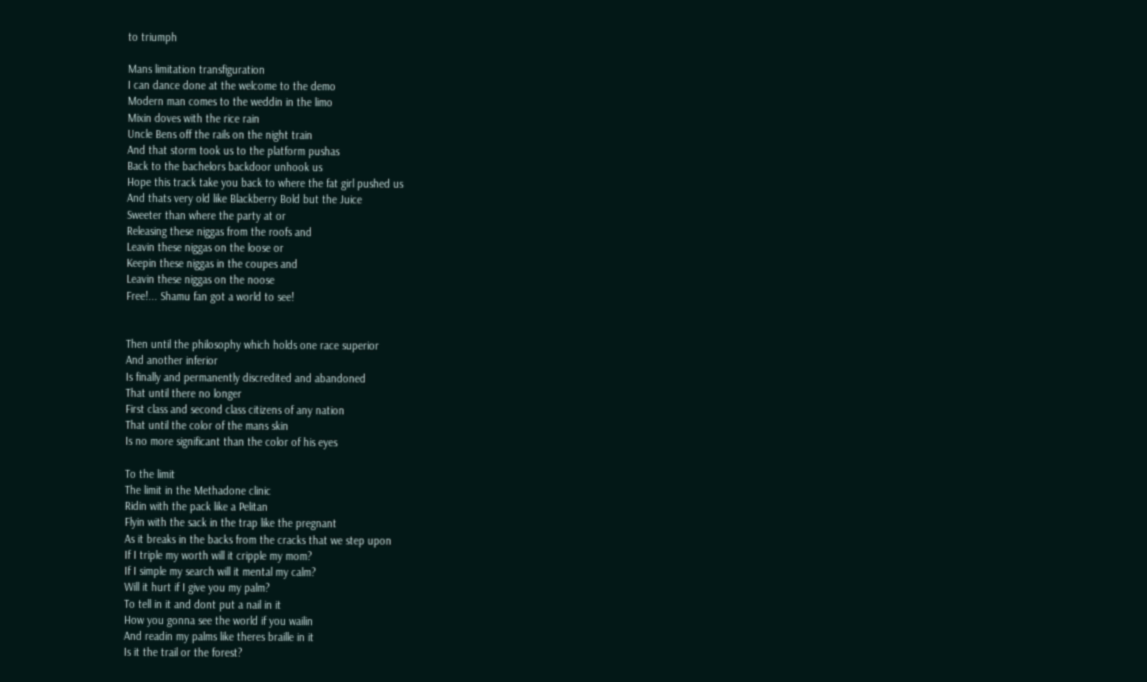to triumph

Mans limitation transfiguration
I can dance done at the welcome to the demo
Modern man comes to the weddin in the limo
Mixin doves with the rice rain
Uncle Bens off the rails on the night train
And that storm took us to the platform pushas
Back to the bachelors backdoor unhook us
Hope this track take you back to where the fat girl pushed us
And thats very old like Blackberry Bold but the Juice
Sweeter than where the party at or
Releasing these niggas from the roofs and
Leavin these niggas on the loose or
Keepin these niggas in the coupes and
Leavin these niggas on the noose
Free!... Shamu fan got a world to see!


Then until the philosophy which holds one race superior
And another inferior
Is finally and permanently discredited and abandoned
That until there no longer
First class and second class citizens of any nation
That until the color of the mans skin
Is no more significant than the color of his eyes

To the limit
The limit in the Methadone clinic
Ridin with the pack like a Pelitan
Flyin with the sack in the trap like the pregnant
As it breaks in the backs from the cracks that we step upon
If I triple my worth will it cripple my mom?
If I simple my search will it mental my calm?
Will it hurt if I give you my palm?
To tell in it and dont put a nail in it
How you gonna see the world if you wailin
And readin my palms like theres braille in it
Is it the trail or the forest?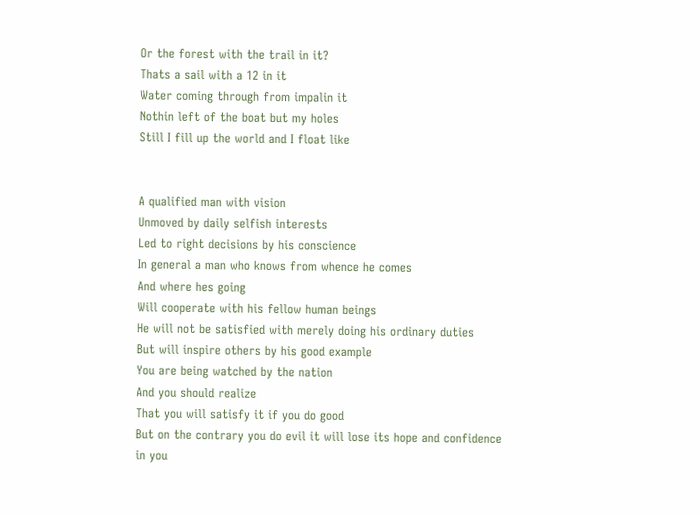Or the forest with the trail in it?
Thats a sail with a 12 in it
Water coming through from impalin it
Nothin left of the boat but my holes
Still I fill up the world and I float like


A qualified man with vision
Unmoved by daily selfish interests
Led to right decisions by his conscience
In general a man who knows from whence he comes
And where hes going
Will cooperate with his fellow human beings
He will not be satisfied with merely doing his ordinary duties
But will inspire others by his good example
You are being watched by the nation
And you should realize
That you will satisfy it if you do good
But on the contrary you do evil it will lose its hope and confidence in you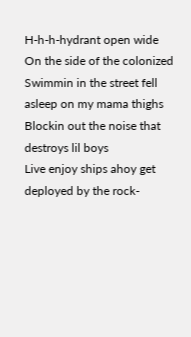H-h-h-hydrant open wide
On the side of the colonized
Swimmin in the street fell asleep on my mama thighs
Blockin out the noise that destroys lil boys
Live enjoy ships ahoy get deployed by the rock-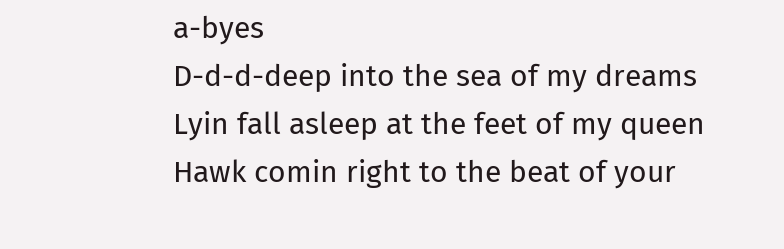a-byes
D-d-d-deep into the sea of my dreams
Lyin fall asleep at the feet of my queen
Hawk comin right to the beat of your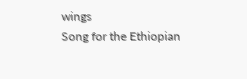wings
Song for the Ethiopian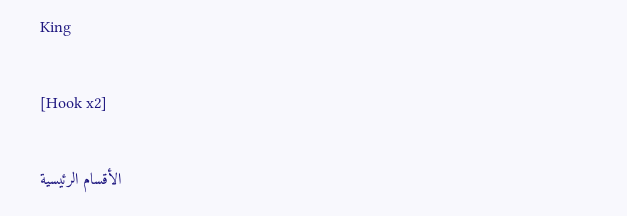King

[Hook x2]

الأقسام الرئيسية